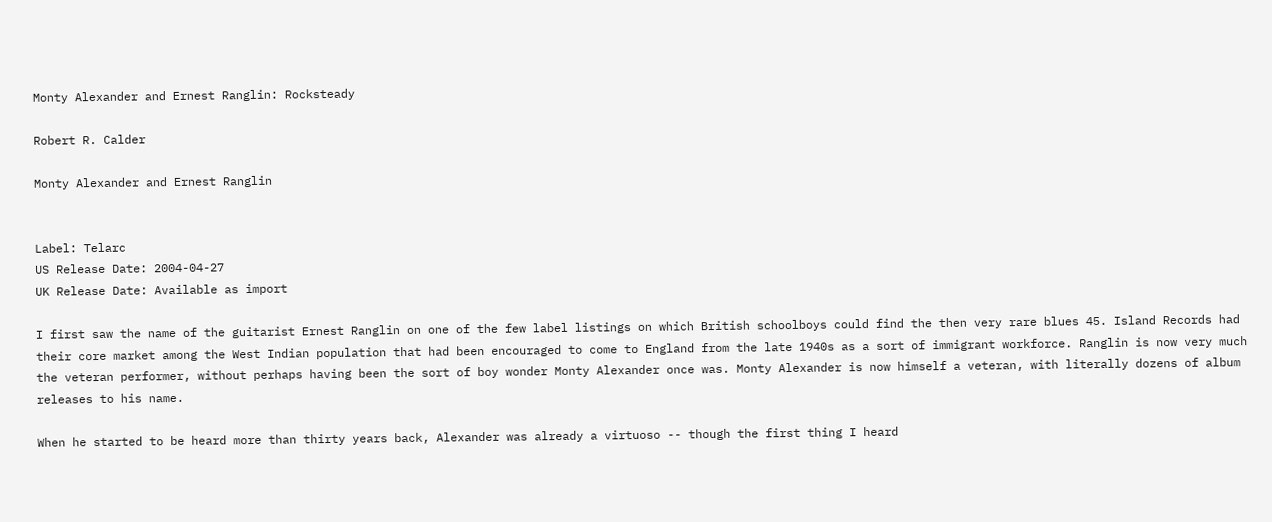Monty Alexander and Ernest Ranglin: Rocksteady

Robert R. Calder

Monty Alexander and Ernest Ranglin


Label: Telarc
US Release Date: 2004-04-27
UK Release Date: Available as import

I first saw the name of the guitarist Ernest Ranglin on one of the few label listings on which British schoolboys could find the then very rare blues 45. Island Records had their core market among the West Indian population that had been encouraged to come to England from the late 1940s as a sort of immigrant workforce. Ranglin is now very much the veteran performer, without perhaps having been the sort of boy wonder Monty Alexander once was. Monty Alexander is now himself a veteran, with literally dozens of album releases to his name.

When he started to be heard more than thirty years back, Alexander was already a virtuoso -- though the first thing I heard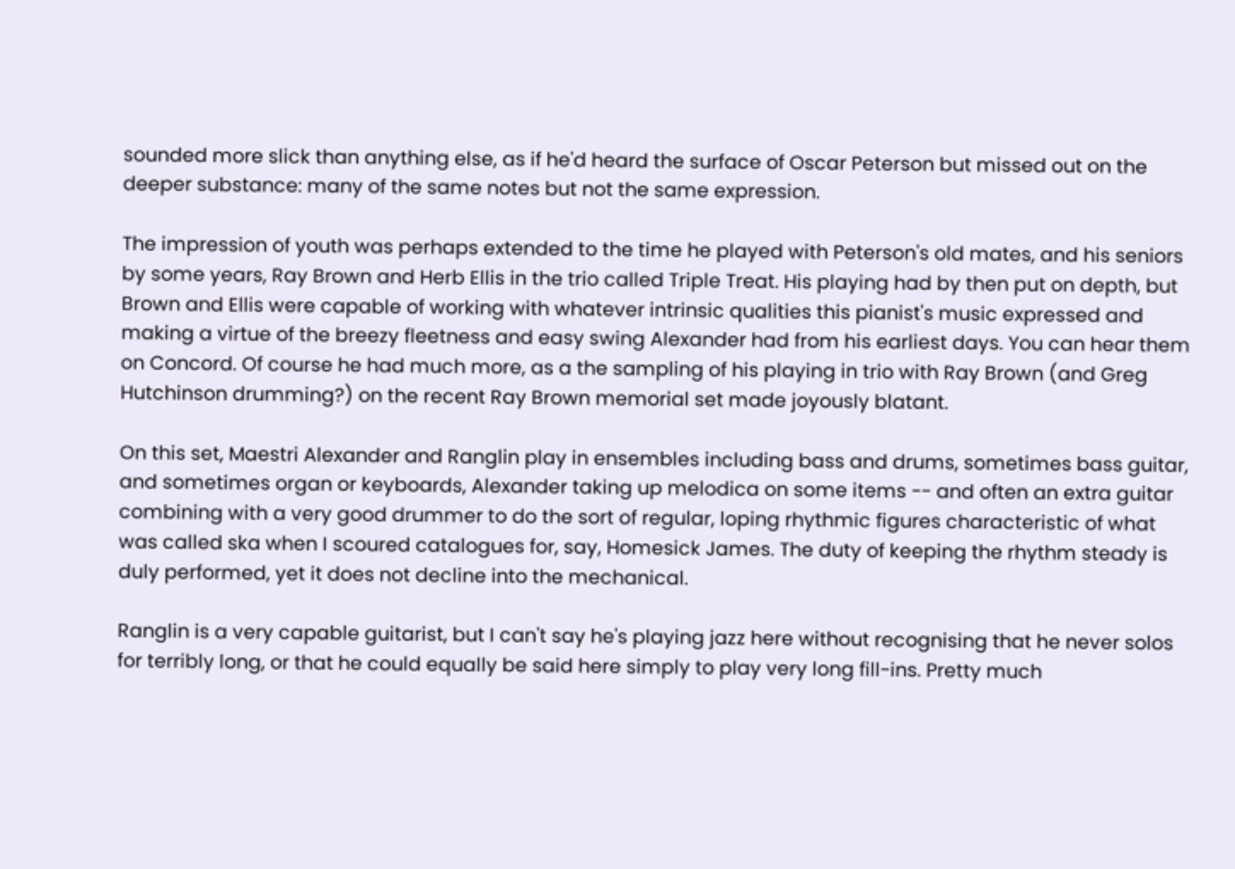sounded more slick than anything else, as if he'd heard the surface of Oscar Peterson but missed out on the deeper substance: many of the same notes but not the same expression.

The impression of youth was perhaps extended to the time he played with Peterson's old mates, and his seniors by some years, Ray Brown and Herb Ellis in the trio called Triple Treat. His playing had by then put on depth, but Brown and Ellis were capable of working with whatever intrinsic qualities this pianist's music expressed and making a virtue of the breezy fleetness and easy swing Alexander had from his earliest days. You can hear them on Concord. Of course he had much more, as a the sampling of his playing in trio with Ray Brown (and Greg Hutchinson drumming?) on the recent Ray Brown memorial set made joyously blatant.

On this set, Maestri Alexander and Ranglin play in ensembles including bass and drums, sometimes bass guitar, and sometimes organ or keyboards, Alexander taking up melodica on some items -- and often an extra guitar combining with a very good drummer to do the sort of regular, loping rhythmic figures characteristic of what was called ska when I scoured catalogues for, say, Homesick James. The duty of keeping the rhythm steady is duly performed, yet it does not decline into the mechanical.

Ranglin is a very capable guitarist, but I can't say he's playing jazz here without recognising that he never solos for terribly long, or that he could equally be said here simply to play very long fill-ins. Pretty much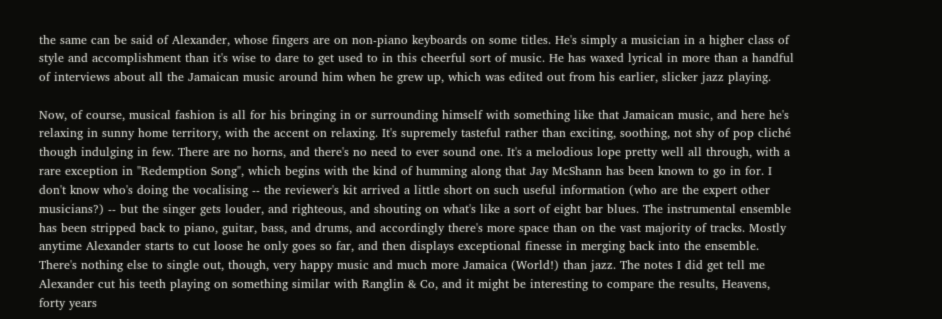the same can be said of Alexander, whose fingers are on non-piano keyboards on some titles. He's simply a musician in a higher class of style and accomplishment than it's wise to dare to get used to in this cheerful sort of music. He has waxed lyrical in more than a handful of interviews about all the Jamaican music around him when he grew up, which was edited out from his earlier, slicker jazz playing.

Now, of course, musical fashion is all for his bringing in or surrounding himself with something like that Jamaican music, and here he's relaxing in sunny home territory, with the accent on relaxing. It's supremely tasteful rather than exciting, soothing, not shy of pop cliché though indulging in few. There are no horns, and there's no need to ever sound one. It's a melodious lope pretty well all through, with a rare exception in "Redemption Song", which begins with the kind of humming along that Jay McShann has been known to go in for. I don't know who's doing the vocalising -- the reviewer's kit arrived a little short on such useful information (who are the expert other musicians?) -- but the singer gets louder, and righteous, and shouting on what's like a sort of eight bar blues. The instrumental ensemble has been stripped back to piano, guitar, bass, and drums, and accordingly there's more space than on the vast majority of tracks. Mostly anytime Alexander starts to cut loose he only goes so far, and then displays exceptional finesse in merging back into the ensemble. There's nothing else to single out, though, very happy music and much more Jamaica (World!) than jazz. The notes I did get tell me Alexander cut his teeth playing on something similar with Ranglin & Co, and it might be interesting to compare the results, Heavens, forty years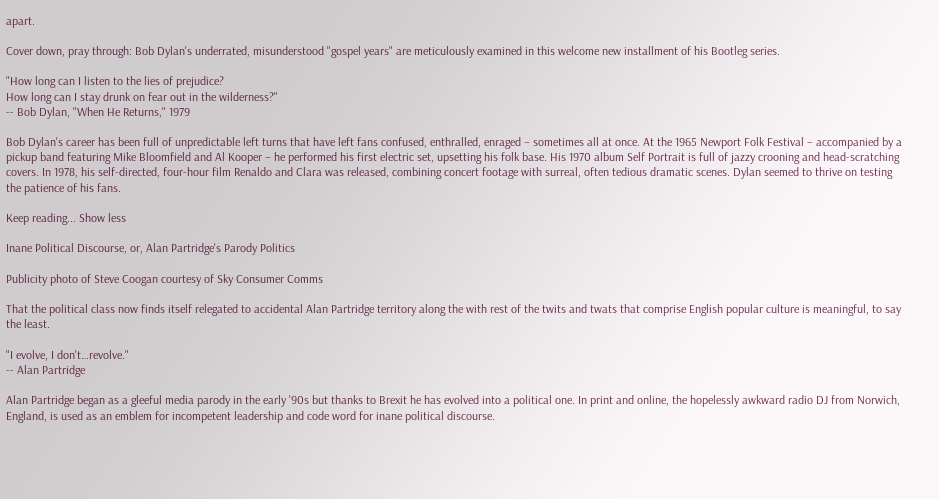apart.

Cover down, pray through: Bob Dylan's underrated, misunderstood "gospel years" are meticulously examined in this welcome new installment of his Bootleg series.

"How long can I listen to the lies of prejudice?
How long can I stay drunk on fear out in the wilderness?"
-- Bob Dylan, "When He Returns," 1979

Bob Dylan's career has been full of unpredictable left turns that have left fans confused, enthralled, enraged – sometimes all at once. At the 1965 Newport Folk Festival – accompanied by a pickup band featuring Mike Bloomfield and Al Kooper – he performed his first electric set, upsetting his folk base. His 1970 album Self Portrait is full of jazzy crooning and head-scratching covers. In 1978, his self-directed, four-hour film Renaldo and Clara was released, combining concert footage with surreal, often tedious dramatic scenes. Dylan seemed to thrive on testing the patience of his fans.

Keep reading... Show less

Inane Political Discourse, or, Alan Partridge's Parody Politics

Publicity photo of Steve Coogan courtesy of Sky Consumer Comms

That the political class now finds itself relegated to accidental Alan Partridge territory along the with rest of the twits and twats that comprise English popular culture is meaningful, to say the least.

"I evolve, I don't…revolve."
-- Alan Partridge

Alan Partridge began as a gleeful media parody in the early '90s but thanks to Brexit he has evolved into a political one. In print and online, the hopelessly awkward radio DJ from Norwich, England, is used as an emblem for incompetent leadership and code word for inane political discourse.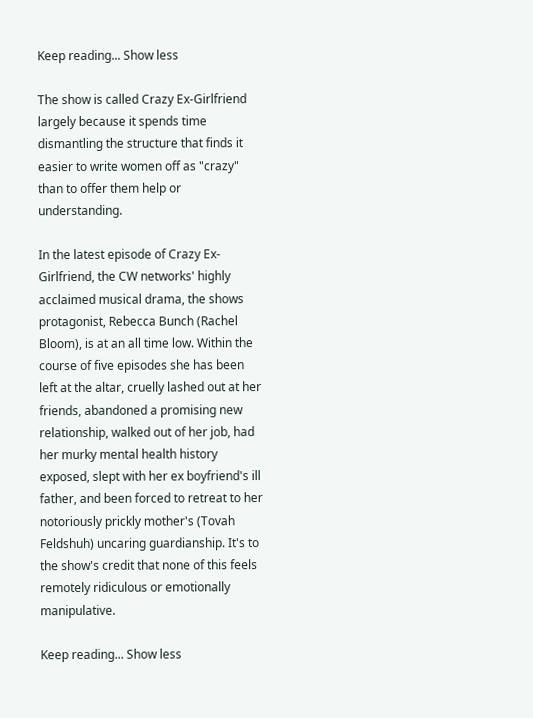Keep reading... Show less

The show is called Crazy Ex-Girlfriend largely because it spends time dismantling the structure that finds it easier to write women off as "crazy" than to offer them help or understanding.

In the latest episode of Crazy Ex-Girlfriend, the CW networks' highly acclaimed musical drama, the shows protagonist, Rebecca Bunch (Rachel Bloom), is at an all time low. Within the course of five episodes she has been left at the altar, cruelly lashed out at her friends, abandoned a promising new relationship, walked out of her job, had her murky mental health history exposed, slept with her ex boyfriend's ill father, and been forced to retreat to her notoriously prickly mother's (Tovah Feldshuh) uncaring guardianship. It's to the show's credit that none of this feels remotely ridiculous or emotionally manipulative.

Keep reading... Show less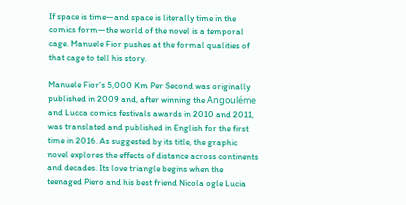If space is time—and space is literally time in the comics form—the world of the novel is a temporal cage. Manuele Fior pushes at the formal qualities of that cage to tell his story.

Manuele Fior's 5,000 Km Per Second was originally published in 2009 and, after winning the Angouléme and Lucca comics festivals awards in 2010 and 2011, was translated and published in English for the first time in 2016. As suggested by its title, the graphic novel explores the effects of distance across continents and decades. Its love triangle begins when the teenaged Piero and his best friend Nicola ogle Lucia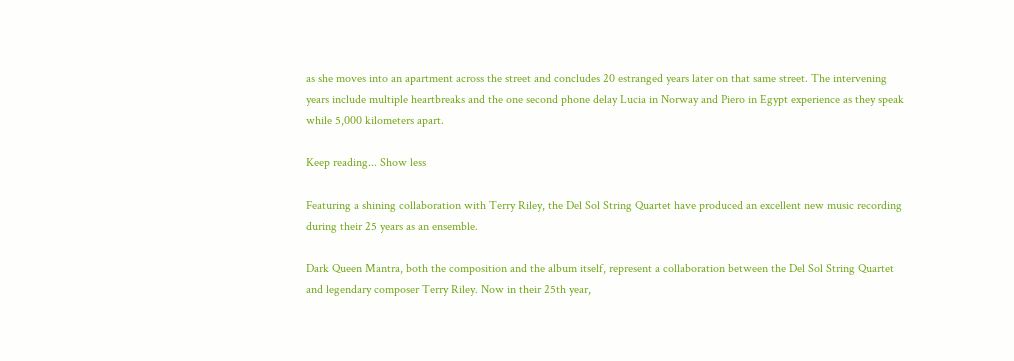as she moves into an apartment across the street and concludes 20 estranged years later on that same street. The intervening years include multiple heartbreaks and the one second phone delay Lucia in Norway and Piero in Egypt experience as they speak while 5,000 kilometers apart.

Keep reading... Show less

Featuring a shining collaboration with Terry Riley, the Del Sol String Quartet have produced an excellent new music recording during their 25 years as an ensemble.

Dark Queen Mantra, both the composition and the album itself, represent a collaboration between the Del Sol String Quartet and legendary composer Terry Riley. Now in their 25th year,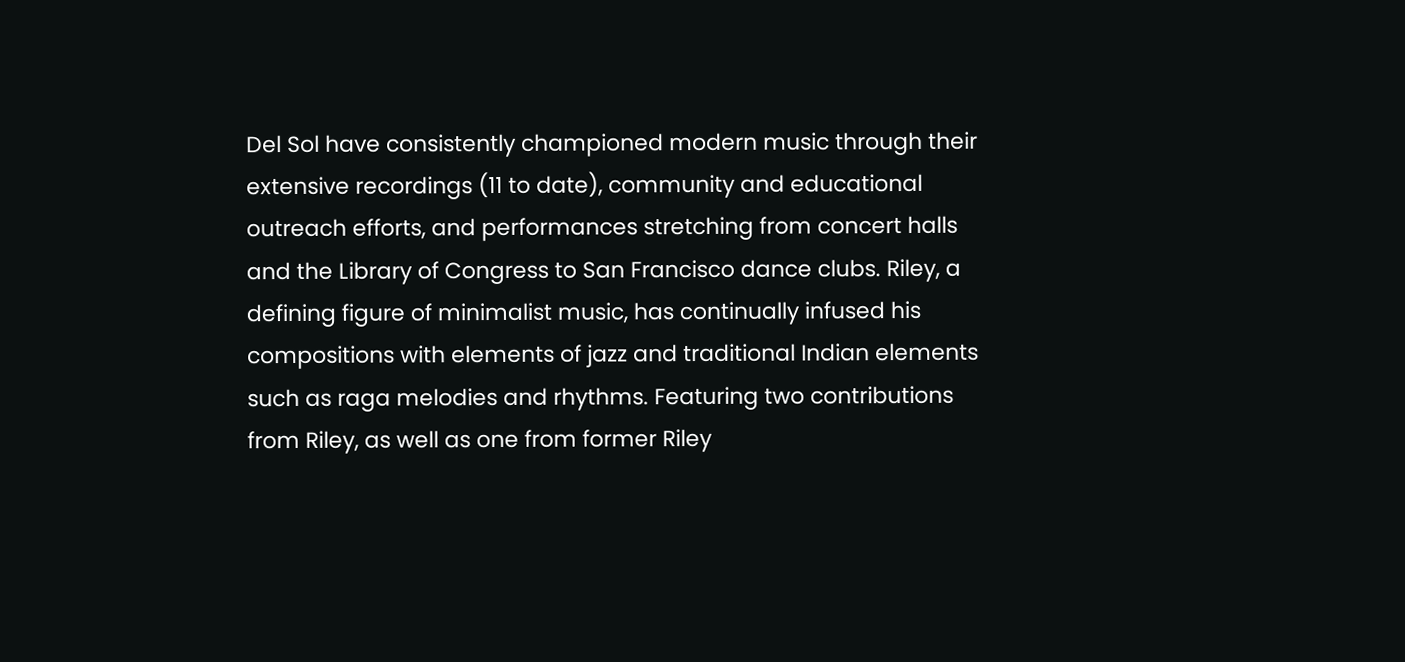Del Sol have consistently championed modern music through their extensive recordings (11 to date), community and educational outreach efforts, and performances stretching from concert halls and the Library of Congress to San Francisco dance clubs. Riley, a defining figure of minimalist music, has continually infused his compositions with elements of jazz and traditional Indian elements such as raga melodies and rhythms. Featuring two contributions from Riley, as well as one from former Riley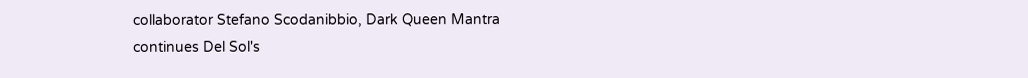collaborator Stefano Scodanibbio, Dark Queen Mantra continues Del Sol's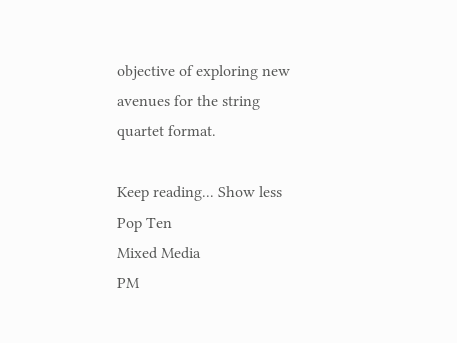objective of exploring new avenues for the string quartet format.

Keep reading... Show less
Pop Ten
Mixed Media
PM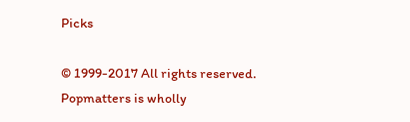Picks

© 1999-2017 All rights reserved.
Popmatters is wholly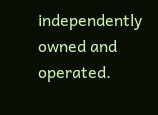independently owned and operated.